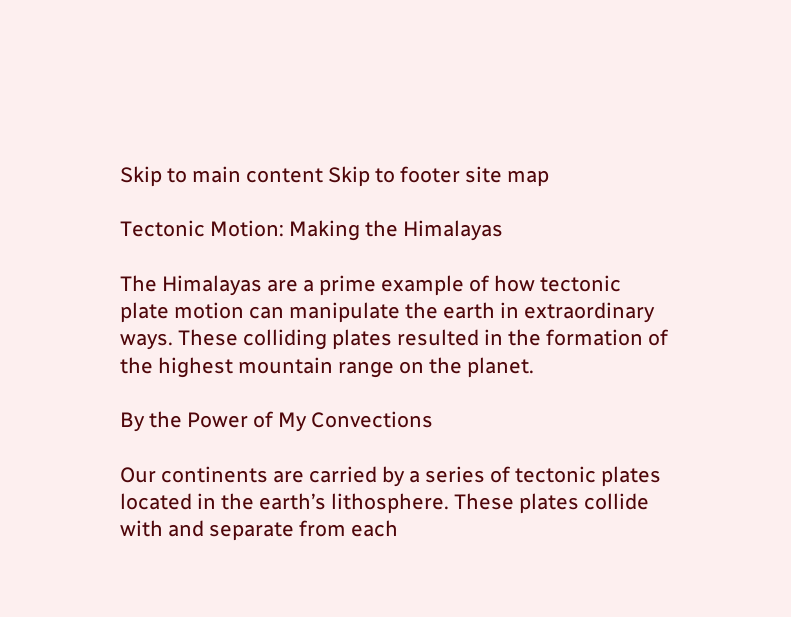Skip to main content Skip to footer site map

Tectonic Motion: Making the Himalayas

The Himalayas are a prime example of how tectonic plate motion can manipulate the earth in extraordinary ways. These colliding plates resulted in the formation of the highest mountain range on the planet.

By the Power of My Convections

Our continents are carried by a series of tectonic plates located in the earth’s lithosphere. These plates collide with and separate from each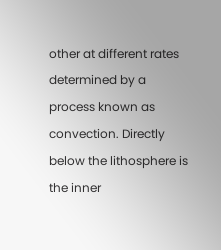other at different rates determined by a process known as convection. Directly below the lithosphere is the inner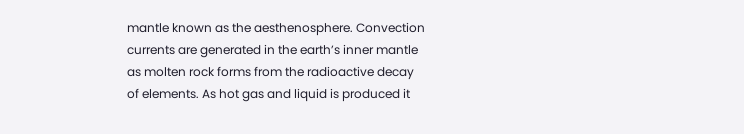mantle known as the aesthenosphere. Convection currents are generated in the earth’s inner mantle as molten rock forms from the radioactive decay of elements. As hot gas and liquid is produced it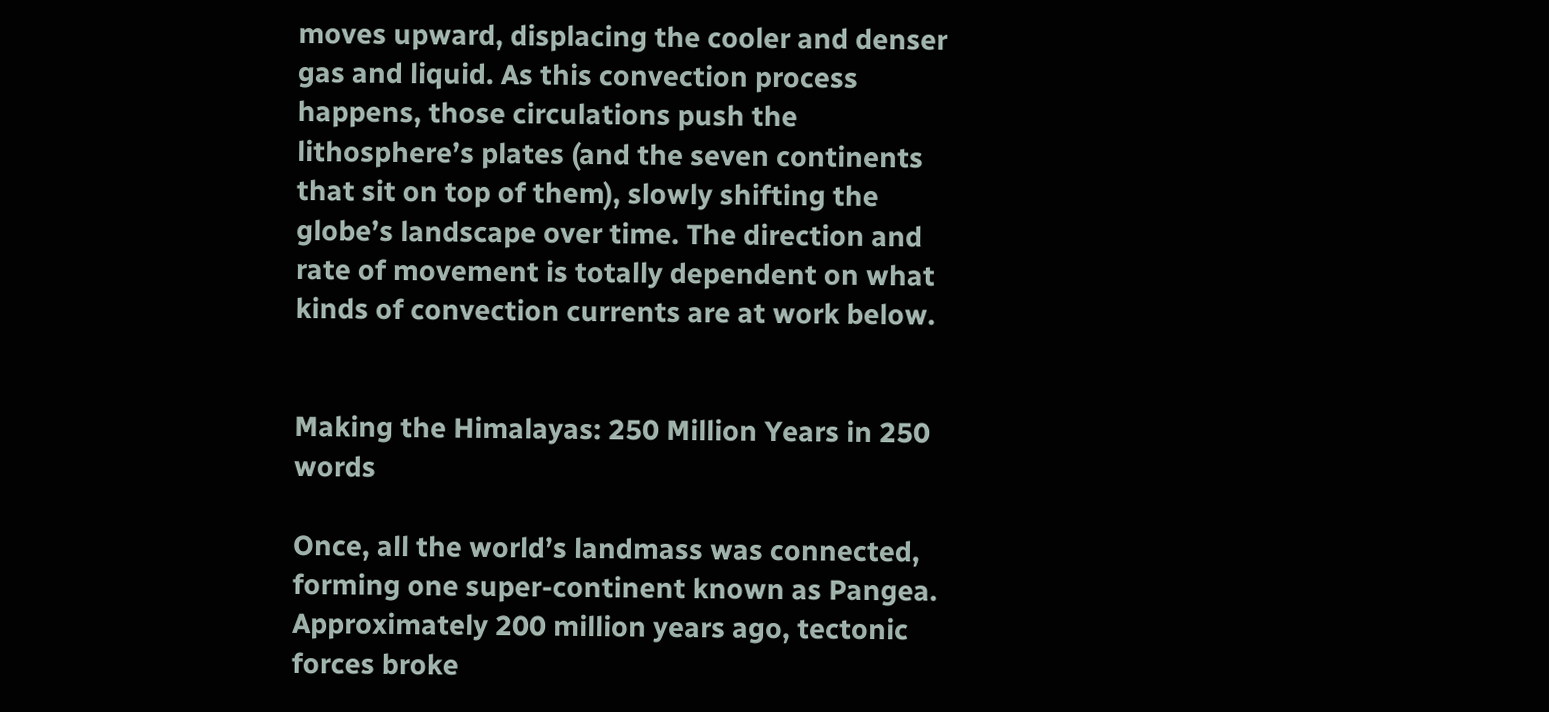moves upward, displacing the cooler and denser gas and liquid. As this convection process happens, those circulations push the lithosphere’s plates (and the seven continents that sit on top of them), slowly shifting the globe’s landscape over time. The direction and rate of movement is totally dependent on what kinds of convection currents are at work below.


Making the Himalayas: 250 Million Years in 250 words

Once, all the world’s landmass was connected, forming one super-continent known as Pangea. Approximately 200 million years ago, tectonic forces broke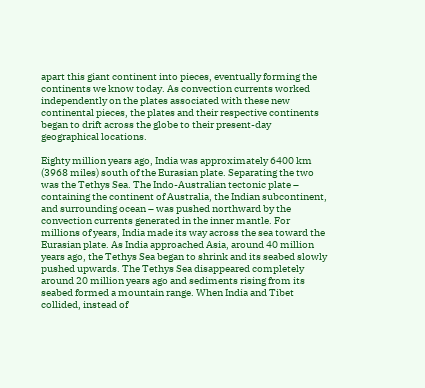apart this giant continent into pieces, eventually forming the continents we know today. As convection currents worked independently on the plates associated with these new continental pieces, the plates and their respective continents began to drift across the globe to their present-day geographical locations.

Eighty million years ago, India was approximately 6400 km (3968 miles) south of the Eurasian plate. Separating the two was the Tethys Sea. The Indo-Australian tectonic plate – containing the continent of Australia, the Indian subcontinent, and surrounding ocean – was pushed northward by the convection currents generated in the inner mantle. For millions of years, India made its way across the sea toward the Eurasian plate. As India approached Asia, around 40 million years ago, the Tethys Sea began to shrink and its seabed slowly pushed upwards. The Tethys Sea disappeared completely around 20 million years ago and sediments rising from its seabed formed a mountain range. When India and Tibet collided, instead of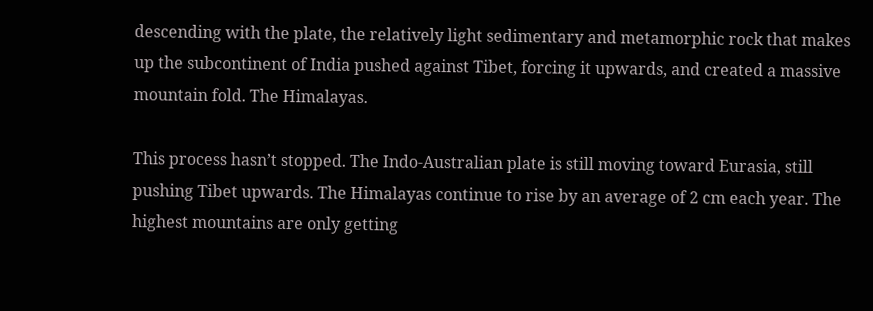descending with the plate, the relatively light sedimentary and metamorphic rock that makes up the subcontinent of India pushed against Tibet, forcing it upwards, and created a massive mountain fold. The Himalayas.

This process hasn’t stopped. The Indo-Australian plate is still moving toward Eurasia, still pushing Tibet upwards. The Himalayas continue to rise by an average of 2 cm each year. The highest mountains are only getting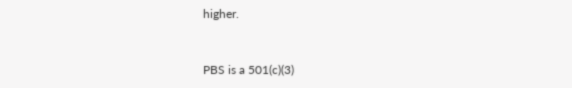higher.



PBS is a 501(c)(3)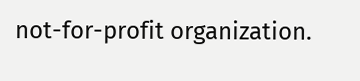not-for-profit organization.